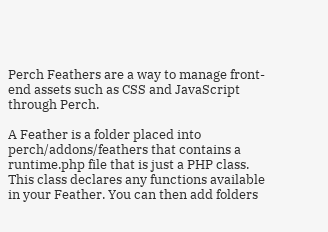Perch Feathers are a way to manage front-end assets such as CSS and JavaScript through Perch.

A Feather is a folder placed into perch/addons/feathers that contains a runtime.php file that is just a PHP class. This class declares any functions available in your Feather. You can then add folders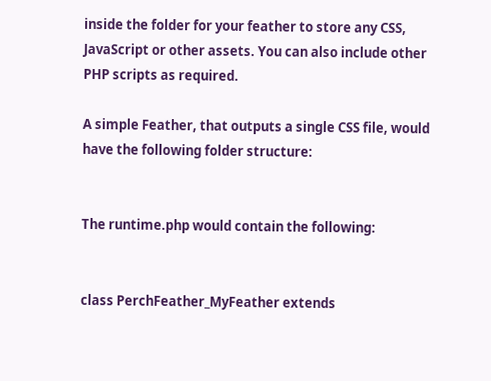inside the folder for your feather to store any CSS, JavaScript or other assets. You can also include other PHP scripts as required.

A simple Feather, that outputs a single CSS file, would have the following folder structure:


The runtime.php would contain the following:


class PerchFeather_MyFeather extends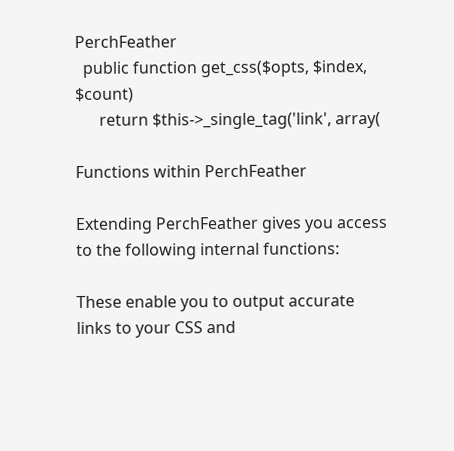PerchFeather
  public function get_css($opts, $index, $count)
      return $this->_single_tag('link', array(

Functions within PerchFeather

Extending PerchFeather gives you access to the following internal functions:

These enable you to output accurate links to your CSS and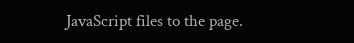JavaScript files to the page.